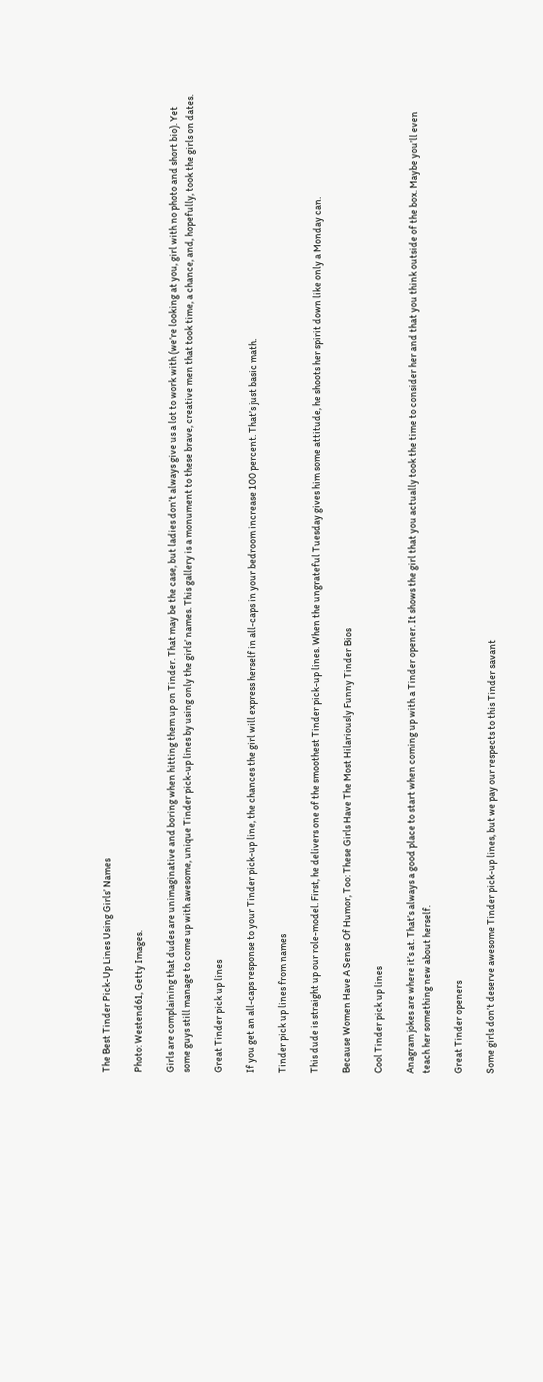The Best Tinder Pick-Up Lines Using Girls’ Names

Photo: Westend61, Getty Images.

Girls are complaining that dudes are unimaginative and boring when hitting them up on Tinder. That may be the case, but ladies don’t always give us a lot to work with (we’re looking at you, girl with no photo and short bio). Yet some guys still manage to come up with awesome, unique Tinder pick-up lines by using only the girls’ names. This gallery is a monument to these brave, creative men that took time, a chance, and, hopefully, took the girls on dates.

Great Tinder pick up lines

If you get an all-caps response to your Tinder pick-up line, the chances the girl will express herself in all-caps in your bedroom increase 100 percent. That’s just basic math.

Tinder pick up lines from names

This dude is straight up our role-model. First, he delivers one of the smoothest Tinder pick-up lines. When the ungrateful Tuesday gives him some attitude, he shoots her spirit down like only a Monday can.

Because Women Have A Sense Of Humor, Too: These Girls Have The Most Hilariously Funny Tinder Bios

Cool Tinder pick up lines

Anagram jokes are where it’s at. That’s always a good place to start when coming up with a Tinder opener. It shows the girl that you actually took the time to consider her and that you think outside of the box. Maybe you’ll even teach her something new about herself.

Great Tinder openers

Some girls don’t deserve awesome Tinder pick-up lines, but we pay our respects to this Tinder savant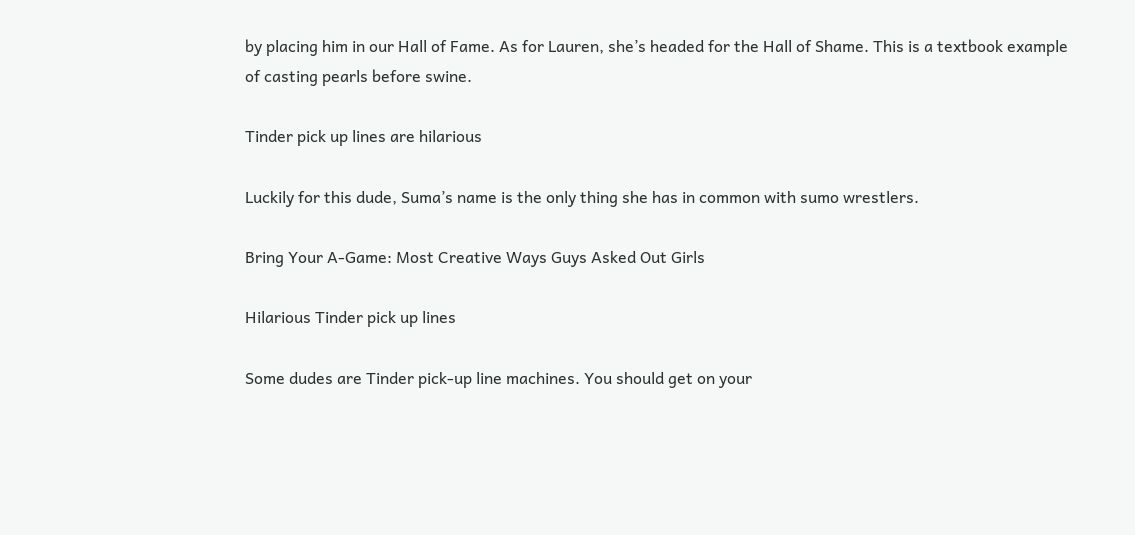by placing him in our Hall of Fame. As for Lauren, she’s headed for the Hall of Shame. This is a textbook example of casting pearls before swine.

Tinder pick up lines are hilarious

Luckily for this dude, Suma’s name is the only thing she has in common with sumo wrestlers.

Bring Your A-Game: Most Creative Ways Guys Asked Out Girls

Hilarious Tinder pick up lines

Some dudes are Tinder pick-up line machines. You should get on your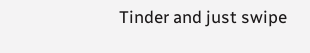Tinder and just swipe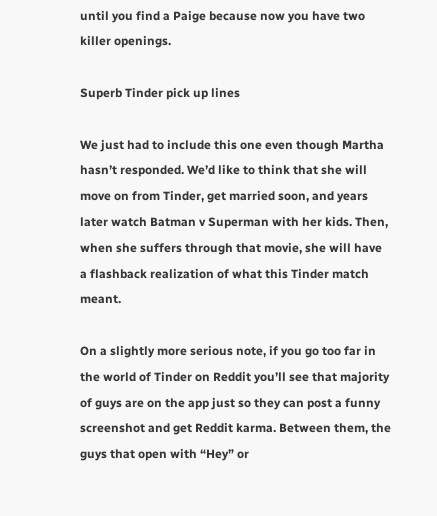until you find a Paige because now you have two killer openings.

Superb Tinder pick up lines

We just had to include this one even though Martha hasn’t responded. We’d like to think that she will move on from Tinder, get married soon, and years later watch Batman v Superman with her kids. Then, when she suffers through that movie, she will have a flashback realization of what this Tinder match meant.

On a slightly more serious note, if you go too far in the world of Tinder on Reddit you’ll see that majority of guys are on the app just so they can post a funny screenshot and get Reddit karma. Between them, the guys that open with “Hey” or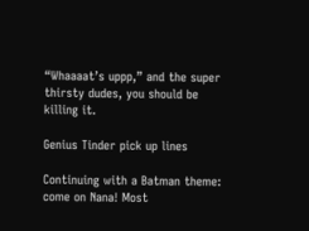“Whaaaat’s uppp,” and the super thirsty dudes, you should be killing it.

Genius Tinder pick up lines

Continuing with a Batman theme: come on Nana! Most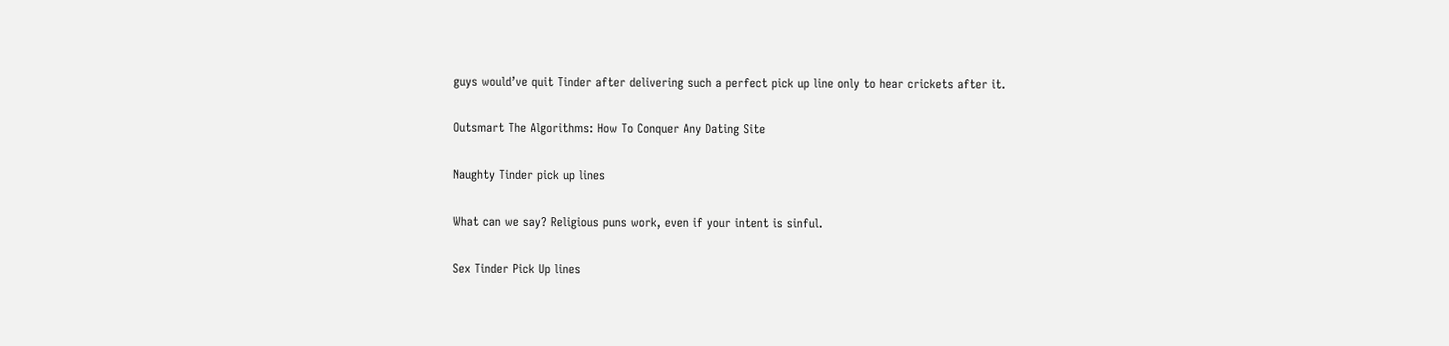guys would’ve quit Tinder after delivering such a perfect pick up line only to hear crickets after it.

Outsmart The Algorithms: How To Conquer Any Dating Site

Naughty Tinder pick up lines

What can we say? Religious puns work, even if your intent is sinful.

Sex Tinder Pick Up lines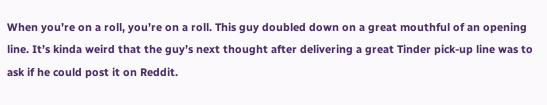When you’re on a roll, you’re on a roll. This guy doubled down on a great mouthful of an opening line. It’s kinda weird that the guy’s next thought after delivering a great Tinder pick-up line was to ask if he could post it on Reddit.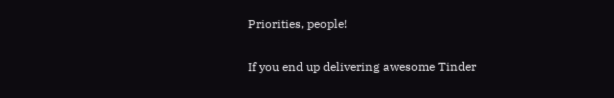Priorities, people!

If you end up delivering awesome Tinder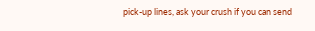pick-up lines, ask your crush if you can send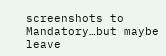screenshots to Mandatory…but maybe leave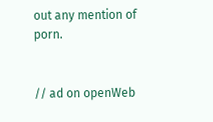out any mention of porn.


// ad on openWeb